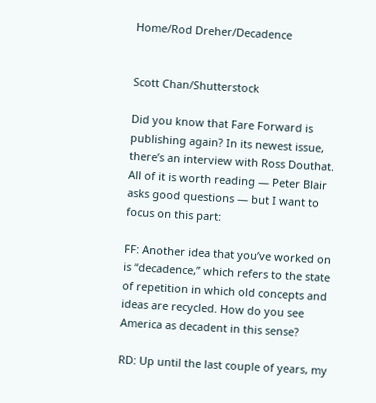Home/Rod Dreher/Decadence


Scott Chan/Shutterstock

Did you know that Fare Forward is publishing again? In its newest issue, there’s an interview with Ross Douthat. All of it is worth reading — Peter Blair asks good questions — but I want to focus on this part:

FF: Another idea that you’ve worked on is “decadence,” which refers to the state of repetition in which old concepts and ideas are recycled. How do you see America as decadent in this sense?

RD: Up until the last couple of years, my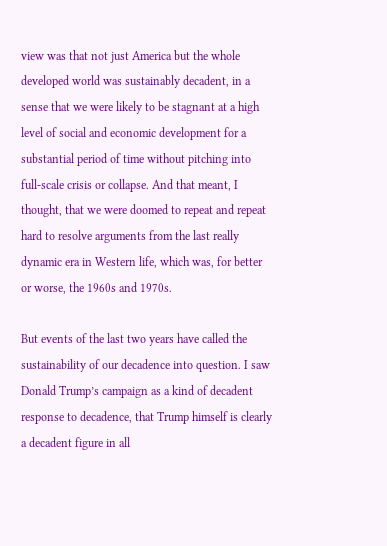view was that not just America but the whole developed world was sustainably decadent, in a sense that we were likely to be stagnant at a high level of social and economic development for a substantial period of time without pitching into full-scale crisis or collapse. And that meant, I thought, that we were doomed to repeat and repeat hard to resolve arguments from the last really dynamic era in Western life, which was, for better or worse, the 1960s and 1970s.

But events of the last two years have called the sustainability of our decadence into question. I saw Donald Trump’s campaign as a kind of decadent response to decadence, that Trump himself is clearly a decadent figure in all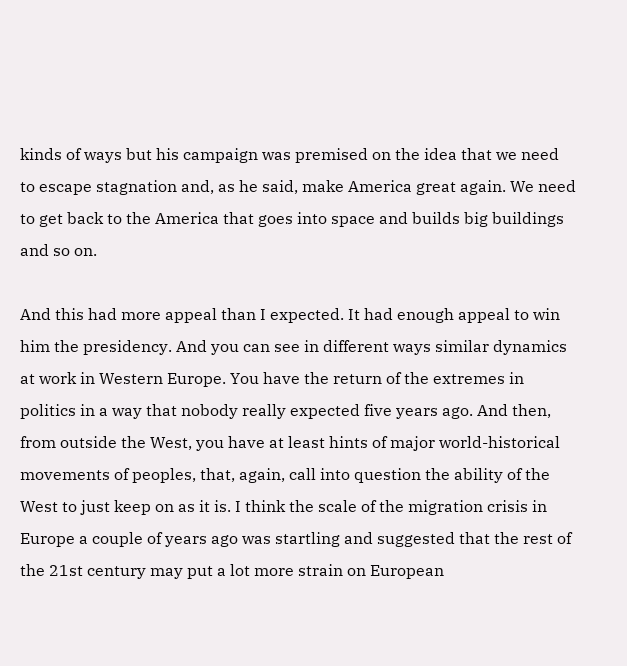kinds of ways but his campaign was premised on the idea that we need to escape stagnation and, as he said, make America great again. We need to get back to the America that goes into space and builds big buildings and so on.

And this had more appeal than I expected. It had enough appeal to win him the presidency. And you can see in different ways similar dynamics at work in Western Europe. You have the return of the extremes in politics in a way that nobody really expected five years ago. And then, from outside the West, you have at least hints of major world-historical movements of peoples, that, again, call into question the ability of the West to just keep on as it is. I think the scale of the migration crisis in Europe a couple of years ago was startling and suggested that the rest of the 21st century may put a lot more strain on European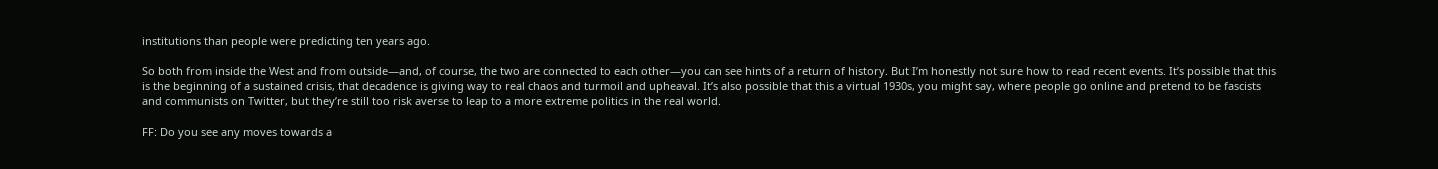institutions than people were predicting ten years ago.

So both from inside the West and from outside—and, of course, the two are connected to each other—you can see hints of a return of history. But I’m honestly not sure how to read recent events. It’s possible that this is the beginning of a sustained crisis, that decadence is giving way to real chaos and turmoil and upheaval. It’s also possible that this a virtual 1930s, you might say, where people go online and pretend to be fascists and communists on Twitter, but they’re still too risk averse to leap to a more extreme politics in the real world.

FF: Do you see any moves towards a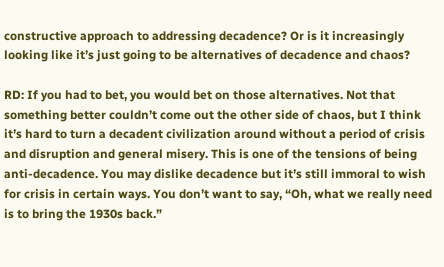constructive approach to addressing decadence? Or is it increasingly looking like it’s just going to be alternatives of decadence and chaos?

RD: If you had to bet, you would bet on those alternatives. Not that something better couldn’t come out the other side of chaos, but I think it’s hard to turn a decadent civilization around without a period of crisis and disruption and general misery. This is one of the tensions of being anti-decadence. You may dislike decadence but it’s still immoral to wish for crisis in certain ways. You don’t want to say, “Oh, what we really need is to bring the 1930s back.”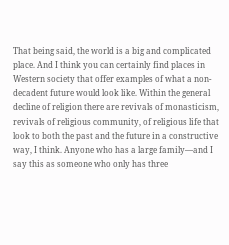That being said, the world is a big and complicated place. And I think you can certainly find places in Western society that offer examples of what a non-decadent future would look like. Within the general decline of religion there are revivals of monasticism, revivals of religious community, of religious life that look to both the past and the future in a constructive way, I think. Anyone who has a large family—and I say this as someone who only has three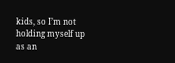kids, so I’m not holding myself up as an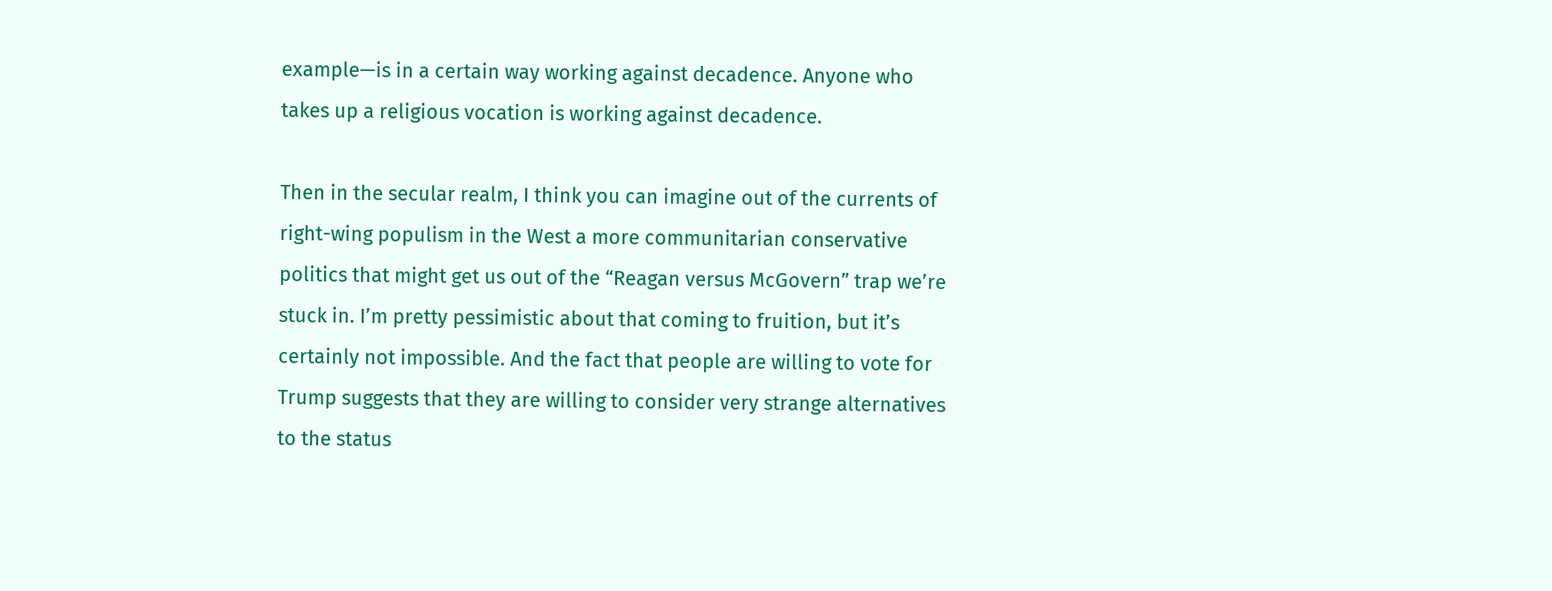example—is in a certain way working against decadence. Anyone who takes up a religious vocation is working against decadence.

Then in the secular realm, I think you can imagine out of the currents of right-wing populism in the West a more communitarian conservative politics that might get us out of the “Reagan versus McGovern” trap we’re stuck in. I’m pretty pessimistic about that coming to fruition, but it’s certainly not impossible. And the fact that people are willing to vote for Trump suggests that they are willing to consider very strange alternatives to the status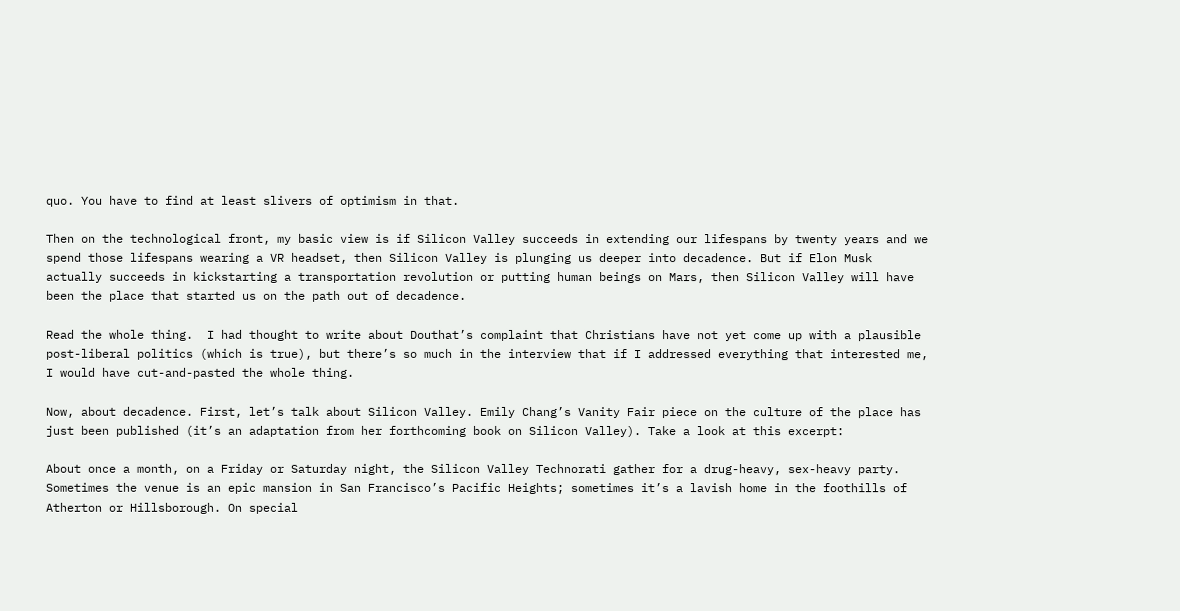quo. You have to find at least slivers of optimism in that.

Then on the technological front, my basic view is if Silicon Valley succeeds in extending our lifespans by twenty years and we spend those lifespans wearing a VR headset, then Silicon Valley is plunging us deeper into decadence. But if Elon Musk actually succeeds in kickstarting a transportation revolution or putting human beings on Mars, then Silicon Valley will have been the place that started us on the path out of decadence.

Read the whole thing.  I had thought to write about Douthat’s complaint that Christians have not yet come up with a plausible post-liberal politics (which is true), but there’s so much in the interview that if I addressed everything that interested me, I would have cut-and-pasted the whole thing.

Now, about decadence. First, let’s talk about Silicon Valley. Emily Chang’s Vanity Fair piece on the culture of the place has just been published (it’s an adaptation from her forthcoming book on Silicon Valley). Take a look at this excerpt:

About once a month, on a Friday or Saturday night, the Silicon Valley Technorati gather for a drug-heavy, sex-heavy party. Sometimes the venue is an epic mansion in San Francisco’s Pacific Heights; sometimes it’s a lavish home in the foothills of Atherton or Hillsborough. On special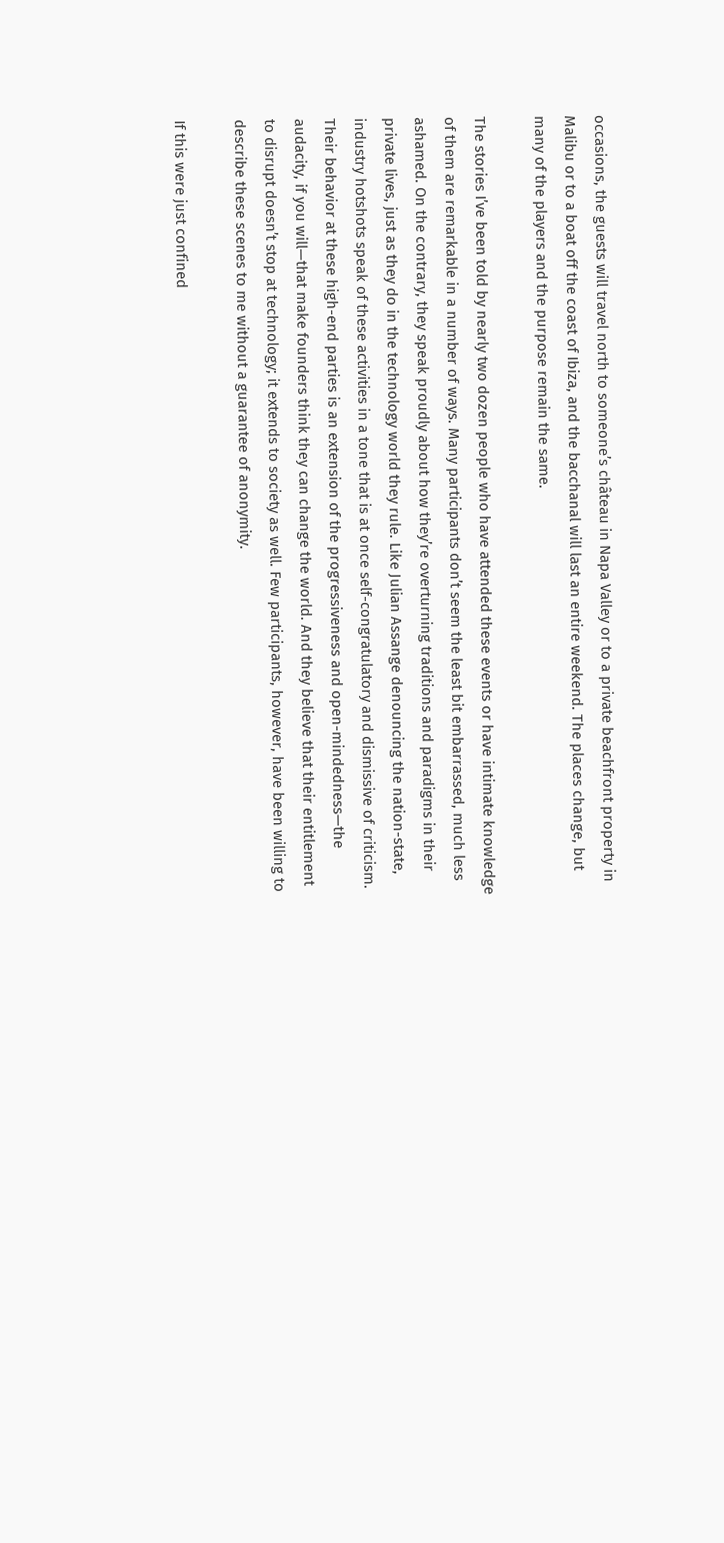occasions, the guests will travel north to someone’s château in Napa Valley or to a private beachfront property in Malibu or to a boat off the coast of Ibiza, and the bacchanal will last an entire weekend. The places change, but many of the players and the purpose remain the same.

The stories I’ve been told by nearly two dozen people who have attended these events or have intimate knowledge of them are remarkable in a number of ways. Many participants don’t seem the least bit embarrassed, much less ashamed. On the contrary, they speak proudly about how they’re overturning traditions and paradigms in their private lives, just as they do in the technology world they rule. Like Julian Assange denouncing the nation-state, industry hotshots speak of these activities in a tone that is at once self-congratulatory and dismissive of criticism. Their behavior at these high-end parties is an extension of the progressiveness and open-mindedness—the audacity, if you will—that make founders think they can change the world. And they believe that their entitlement to disrupt doesn’t stop at technology; it extends to society as well. Few participants, however, have been willing to describe these scenes to me without a guarantee of anonymity.

If this were just confined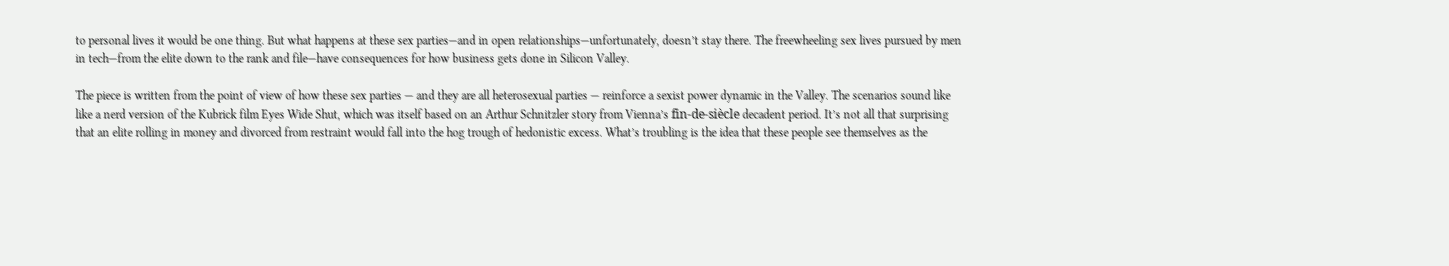to personal lives it would be one thing. But what happens at these sex parties—and in open relationships—unfortunately, doesn’t stay there. The freewheeling sex lives pursued by men in tech—from the elite down to the rank and file—have consequences for how business gets done in Silicon Valley.

The piece is written from the point of view of how these sex parties — and they are all heterosexual parties — reinforce a sexist power dynamic in the Valley. The scenarios sound like like a nerd version of the Kubrick film Eyes Wide Shut, which was itself based on an Arthur Schnitzler story from Vienna’s fin-de-siècle decadent period. It’s not all that surprising that an elite rolling in money and divorced from restraint would fall into the hog trough of hedonistic excess. What’s troubling is the idea that these people see themselves as the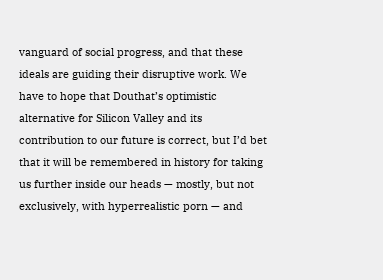vanguard of social progress, and that these ideals are guiding their disruptive work. We have to hope that Douthat’s optimistic alternative for Silicon Valley and its contribution to our future is correct, but I’d bet that it will be remembered in history for taking us further inside our heads — mostly, but not exclusively, with hyperrealistic porn — and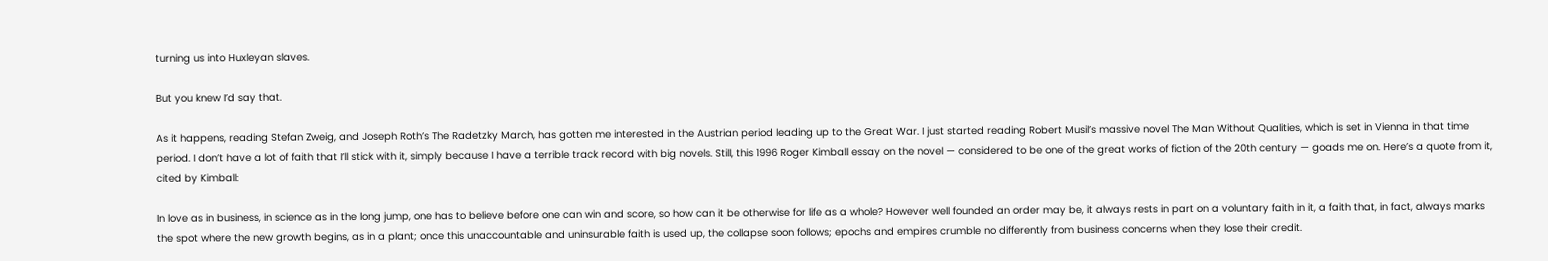turning us into Huxleyan slaves.

But you knew I’d say that.

As it happens, reading Stefan Zweig, and Joseph Roth’s The Radetzky March, has gotten me interested in the Austrian period leading up to the Great War. I just started reading Robert Musil’s massive novel The Man Without Qualities, which is set in Vienna in that time period. I don’t have a lot of faith that I’ll stick with it, simply because I have a terrible track record with big novels. Still, this 1996 Roger Kimball essay on the novel — considered to be one of the great works of fiction of the 20th century — goads me on. Here’s a quote from it, cited by Kimball:

In love as in business, in science as in the long jump, one has to believe before one can win and score, so how can it be otherwise for life as a whole? However well founded an order may be, it always rests in part on a voluntary faith in it, a faith that, in fact, always marks the spot where the new growth begins, as in a plant; once this unaccountable and uninsurable faith is used up, the collapse soon follows; epochs and empires crumble no differently from business concerns when they lose their credit.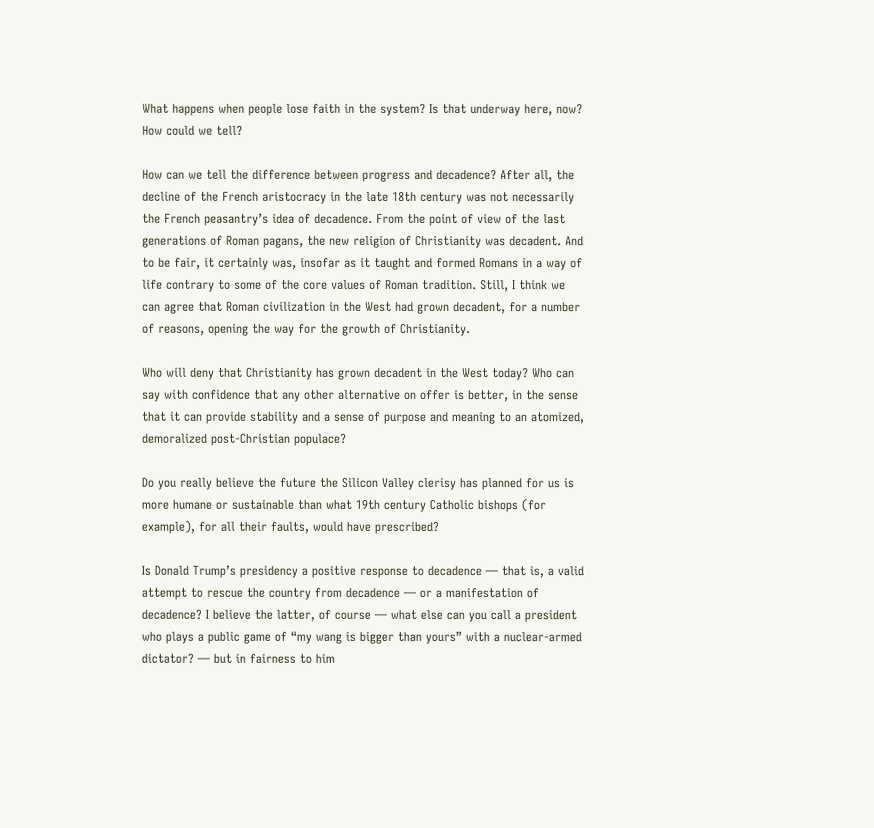What happens when people lose faith in the system? Is that underway here, now? How could we tell?

How can we tell the difference between progress and decadence? After all, the decline of the French aristocracy in the late 18th century was not necessarily the French peasantry’s idea of decadence. From the point of view of the last generations of Roman pagans, the new religion of Christianity was decadent. And to be fair, it certainly was, insofar as it taught and formed Romans in a way of life contrary to some of the core values of Roman tradition. Still, I think we can agree that Roman civilization in the West had grown decadent, for a number of reasons, opening the way for the growth of Christianity.

Who will deny that Christianity has grown decadent in the West today? Who can say with confidence that any other alternative on offer is better, in the sense that it can provide stability and a sense of purpose and meaning to an atomized, demoralized post-Christian populace?

Do you really believe the future the Silicon Valley clerisy has planned for us is more humane or sustainable than what 19th century Catholic bishops (for example), for all their faults, would have prescribed?

Is Donald Trump’s presidency a positive response to decadence — that is, a valid attempt to rescue the country from decadence — or a manifestation of decadence? I believe the latter, of course — what else can you call a president who plays a public game of “my wang is bigger than yours” with a nuclear-armed dictator? — but in fairness to him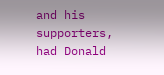and his supporters, had Donald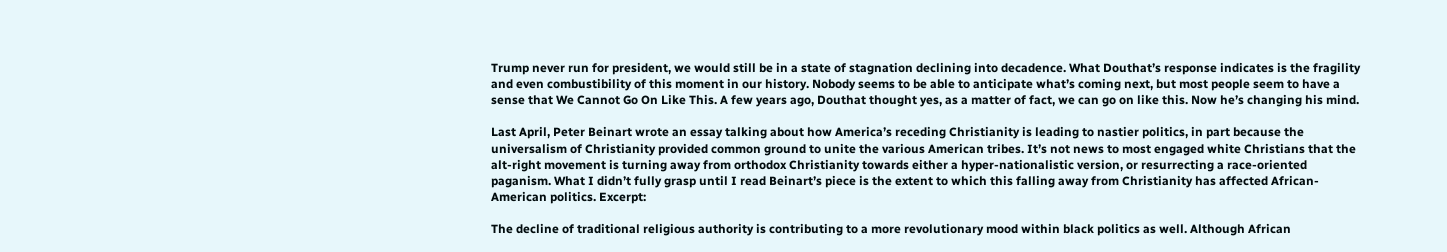Trump never run for president, we would still be in a state of stagnation declining into decadence. What Douthat’s response indicates is the fragility and even combustibility of this moment in our history. Nobody seems to be able to anticipate what’s coming next, but most people seem to have a sense that We Cannot Go On Like This. A few years ago, Douthat thought yes, as a matter of fact, we can go on like this. Now he’s changing his mind.

Last April, Peter Beinart wrote an essay talking about how America’s receding Christianity is leading to nastier politics, in part because the universalism of Christianity provided common ground to unite the various American tribes. It’s not news to most engaged white Christians that the alt-right movement is turning away from orthodox Christianity towards either a hyper-nationalistic version, or resurrecting a race-oriented paganism. What I didn’t fully grasp until I read Beinart’s piece is the extent to which this falling away from Christianity has affected African-American politics. Excerpt:

The decline of traditional religious authority is contributing to a more revolutionary mood within black politics as well. Although African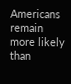Americans remain more likely than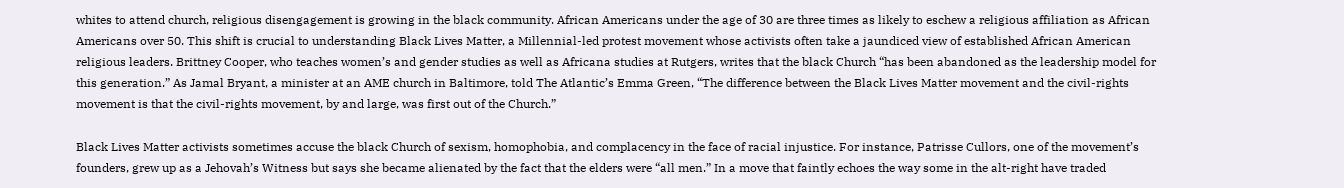whites to attend church, religious disengagement is growing in the black community. African Americans under the age of 30 are three times as likely to eschew a religious affiliation as African Americans over 50. This shift is crucial to understanding Black Lives Matter, a Millennial-led protest movement whose activists often take a jaundiced view of established African American religious leaders. Brittney Cooper, who teaches women’s and gender studies as well as Africana studies at Rutgers, writes that the black Church “has been abandoned as the leadership model for this generation.” As Jamal Bryant, a minister at an AME church in Baltimore, told The Atlantic’s Emma Green, “The difference between the Black Lives Matter movement and the civil-rights movement is that the civil-rights movement, by and large, was first out of the Church.”

Black Lives Matter activists sometimes accuse the black Church of sexism, homophobia, and complacency in the face of racial injustice. For instance, Patrisse Cullors, one of the movement’s founders, grew up as a Jehovah’s Witness but says she became alienated by the fact that the elders were “all men.” In a move that faintly echoes the way some in the alt-right have traded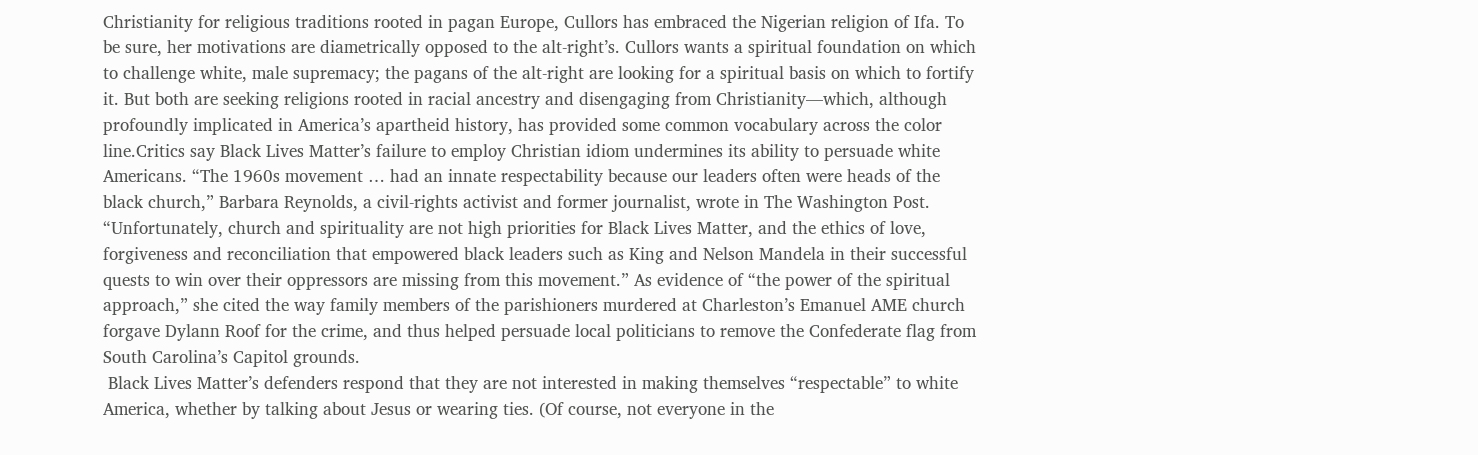Christianity for religious traditions rooted in pagan Europe, Cullors has embraced the Nigerian religion of Ifa. To be sure, her motivations are diametrically opposed to the alt-right’s. Cullors wants a spiritual foundation on which to challenge white, male supremacy; the pagans of the alt-right are looking for a spiritual basis on which to fortify it. But both are seeking religions rooted in racial ancestry and disengaging from Christianity—which, although profoundly implicated in America’s apartheid history, has provided some common vocabulary across the color line.Critics say Black Lives Matter’s failure to employ Christian idiom undermines its ability to persuade white Americans. “The 1960s movement … had an innate respectability because our leaders often were heads of the black church,” Barbara Reynolds, a civil-rights activist and former journalist, wrote in The Washington Post. “Unfortunately, church and spirituality are not high priorities for Black Lives Matter, and the ethics of love, forgiveness and reconciliation that empowered black leaders such as King and Nelson Mandela in their successful quests to win over their oppressors are missing from this movement.” As evidence of “the power of the spiritual approach,” she cited the way family members of the parishioners murdered at Charleston’s Emanuel AME church forgave Dylann Roof for the crime, and thus helped persuade local politicians to remove the Confederate flag from South Carolina’s Capitol grounds.
 Black Lives Matter’s defenders respond that they are not interested in making themselves “respectable” to white America, whether by talking about Jesus or wearing ties. (Of course, not everyone in the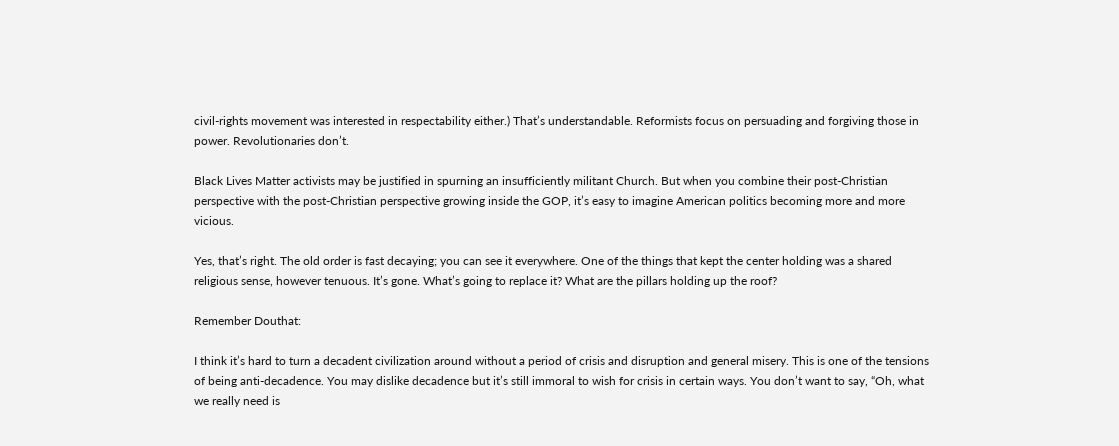civil-rights movement was interested in respectability either.) That’s understandable. Reformists focus on persuading and forgiving those in power. Revolutionaries don’t.

Black Lives Matter activists may be justified in spurning an insufficiently militant Church. But when you combine their post-Christian perspective with the post-Christian perspective growing inside the GOP, it’s easy to imagine American politics becoming more and more vicious.

Yes, that’s right. The old order is fast decaying; you can see it everywhere. One of the things that kept the center holding was a shared religious sense, however tenuous. It’s gone. What’s going to replace it? What are the pillars holding up the roof?

Remember Douthat:

I think it’s hard to turn a decadent civilization around without a period of crisis and disruption and general misery. This is one of the tensions of being anti-decadence. You may dislike decadence but it’s still immoral to wish for crisis in certain ways. You don’t want to say, “Oh, what we really need is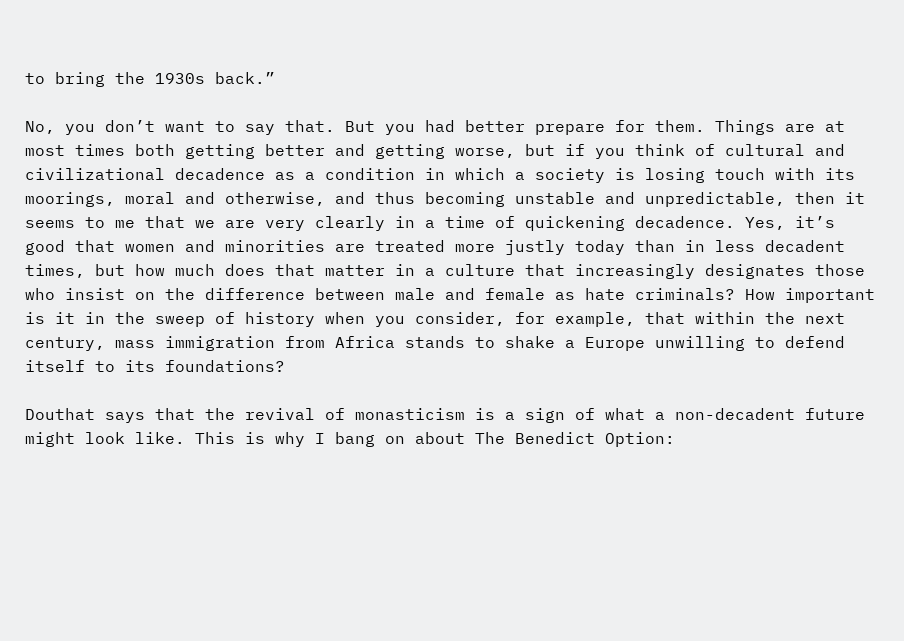to bring the 1930s back.”

No, you don’t want to say that. But you had better prepare for them. Things are at most times both getting better and getting worse, but if you think of cultural and civilizational decadence as a condition in which a society is losing touch with its moorings, moral and otherwise, and thus becoming unstable and unpredictable, then it seems to me that we are very clearly in a time of quickening decadence. Yes, it’s good that women and minorities are treated more justly today than in less decadent times, but how much does that matter in a culture that increasingly designates those who insist on the difference between male and female as hate criminals? How important is it in the sweep of history when you consider, for example, that within the next century, mass immigration from Africa stands to shake a Europe unwilling to defend itself to its foundations?

Douthat says that the revival of monasticism is a sign of what a non-decadent future might look like. This is why I bang on about The Benedict Option: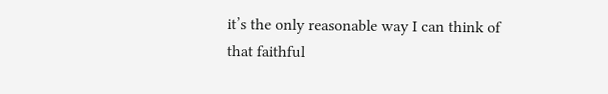it’s the only reasonable way I can think of that faithful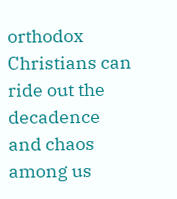orthodox Christians can ride out the decadence and chaos among us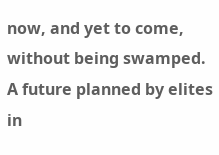now, and yet to come, without being swamped. A future planned by elites in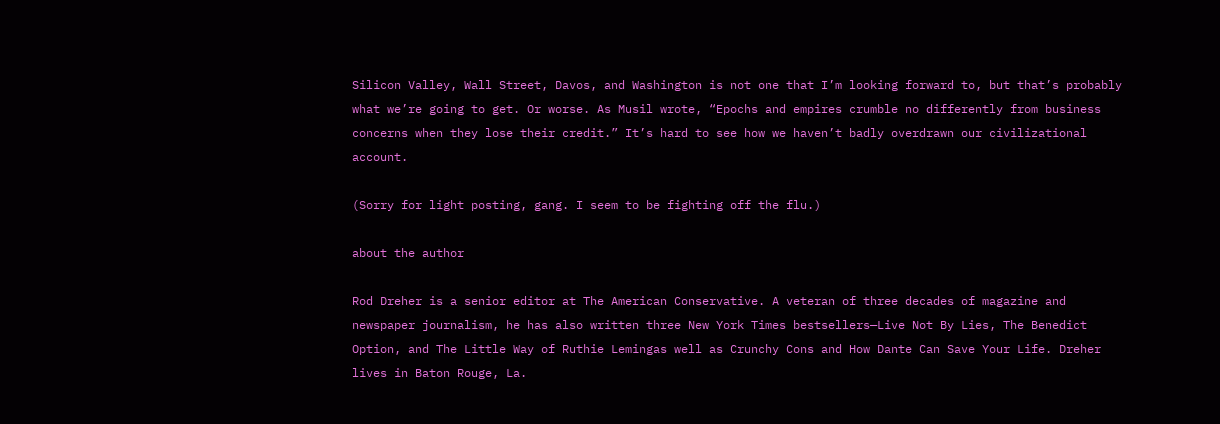Silicon Valley, Wall Street, Davos, and Washington is not one that I’m looking forward to, but that’s probably what we’re going to get. Or worse. As Musil wrote, “Epochs and empires crumble no differently from business concerns when they lose their credit.” It’s hard to see how we haven’t badly overdrawn our civilizational account.

(Sorry for light posting, gang. I seem to be fighting off the flu.)

about the author

Rod Dreher is a senior editor at The American Conservative. A veteran of three decades of magazine and newspaper journalism, he has also written three New York Times bestsellers—Live Not By Lies, The Benedict Option, and The Little Way of Ruthie Lemingas well as Crunchy Cons and How Dante Can Save Your Life. Dreher lives in Baton Rouge, La.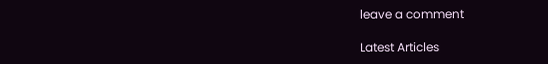leave a comment

Latest Articles